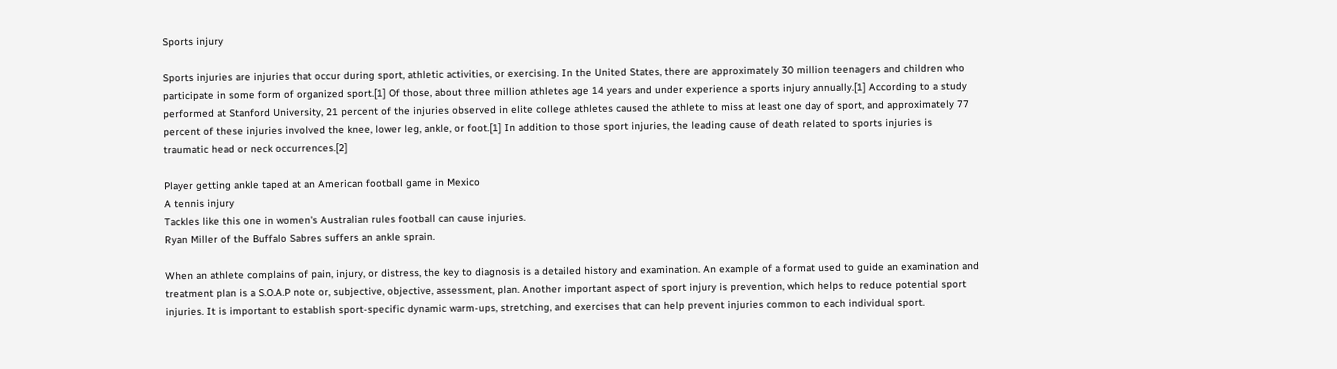Sports injury

Sports injuries are injuries that occur during sport, athletic activities, or exercising. In the United States, there are approximately 30 million teenagers and children who participate in some form of organized sport.[1] Of those, about three million athletes age 14 years and under experience a sports injury annually.[1] According to a study performed at Stanford University, 21 percent of the injuries observed in elite college athletes caused the athlete to miss at least one day of sport, and approximately 77 percent of these injuries involved the knee, lower leg, ankle, or foot.[1] In addition to those sport injuries, the leading cause of death related to sports injuries is traumatic head or neck occurrences.[2]

Player getting ankle taped at an American football game in Mexico
A tennis injury
Tackles like this one in women's Australian rules football can cause injuries.
Ryan Miller of the Buffalo Sabres suffers an ankle sprain.

When an athlete complains of pain, injury, or distress, the key to diagnosis is a detailed history and examination. An example of a format used to guide an examination and treatment plan is a S.O.A.P note or, subjective, objective, assessment, plan. Another important aspect of sport injury is prevention, which helps to reduce potential sport injuries. It is important to establish sport-specific dynamic warm-ups, stretching, and exercises that can help prevent injuries common to each individual sport.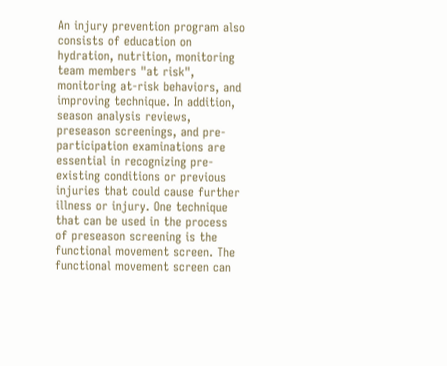An injury prevention program also consists of education on hydration, nutrition, monitoring team members "at risk", monitoring at-risk behaviors, and improving technique. In addition, season analysis reviews, preseason screenings, and pre-participation examinations are essential in recognizing pre-existing conditions or previous injuries that could cause further illness or injury. One technique that can be used in the process of preseason screening is the functional movement screen. The functional movement screen can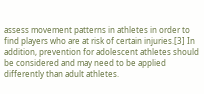assess movement patterns in athletes in order to find players who are at risk of certain injuries.[3] In addition, prevention for adolescent athletes should be considered and may need to be applied differently than adult athletes.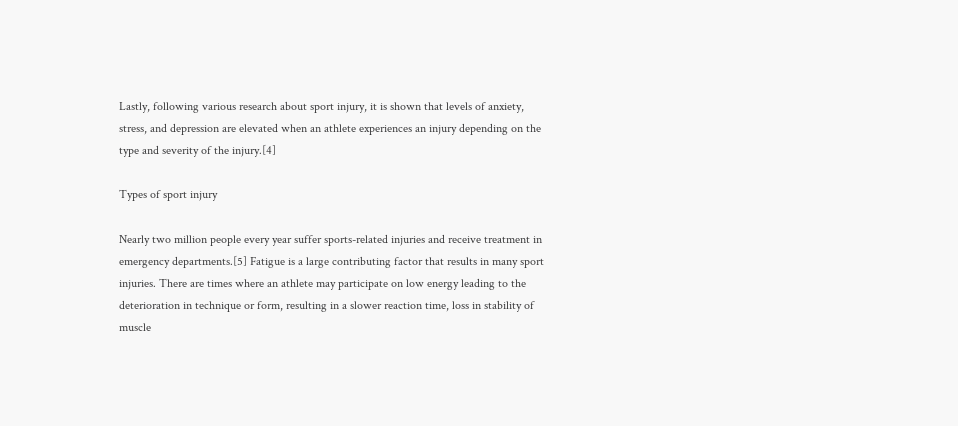Lastly, following various research about sport injury, it is shown that levels of anxiety, stress, and depression are elevated when an athlete experiences an injury depending on the type and severity of the injury.[4]

Types of sport injury

Nearly two million people every year suffer sports-related injuries and receive treatment in emergency departments.[5] Fatigue is a large contributing factor that results in many sport injuries. There are times where an athlete may participate on low energy leading to the deterioration in technique or form, resulting in a slower reaction time, loss in stability of muscle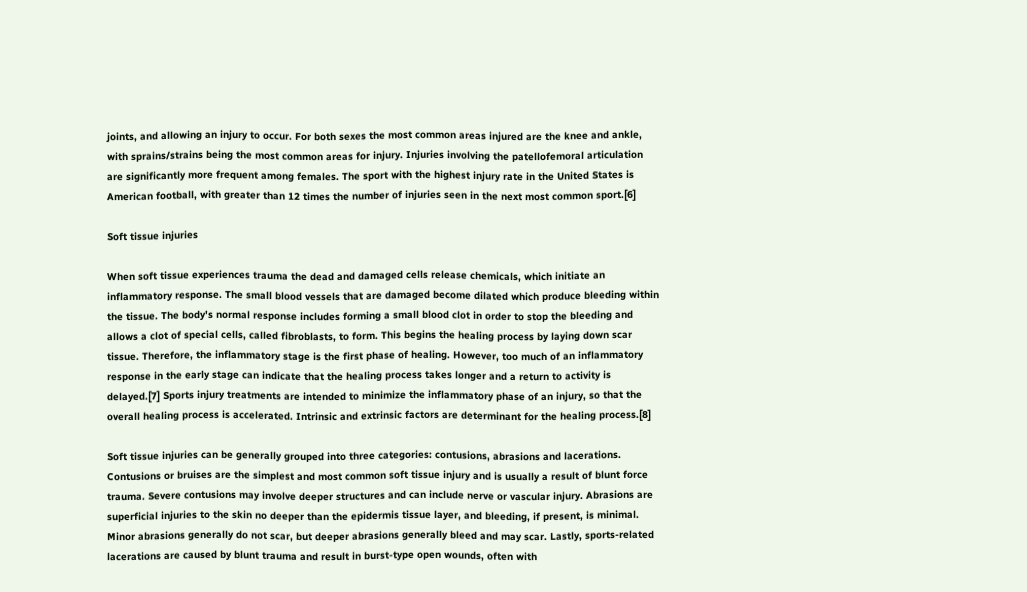joints, and allowing an injury to occur. For both sexes the most common areas injured are the knee and ankle, with sprains/strains being the most common areas for injury. Injuries involving the patellofemoral articulation are significantly more frequent among females. The sport with the highest injury rate in the United States is American football, with greater than 12 times the number of injuries seen in the next most common sport.[6]

Soft tissue injuries

When soft tissue experiences trauma the dead and damaged cells release chemicals, which initiate an inflammatory response. The small blood vessels that are damaged become dilated which produce bleeding within the tissue. The body's normal response includes forming a small blood clot in order to stop the bleeding and allows a clot of special cells, called fibroblasts, to form. This begins the healing process by laying down scar tissue. Therefore, the inflammatory stage is the first phase of healing. However, too much of an inflammatory response in the early stage can indicate that the healing process takes longer and a return to activity is delayed.[7] Sports injury treatments are intended to minimize the inflammatory phase of an injury, so that the overall healing process is accelerated. Intrinsic and extrinsic factors are determinant for the healing process.[8]

Soft tissue injuries can be generally grouped into three categories: contusions, abrasions and lacerations. Contusions or bruises are the simplest and most common soft tissue injury and is usually a result of blunt force trauma. Severe contusions may involve deeper structures and can include nerve or vascular injury. Abrasions are superficial injuries to the skin no deeper than the epidermis tissue layer, and bleeding, if present, is minimal. Minor abrasions generally do not scar, but deeper abrasions generally bleed and may scar. Lastly, sports-related lacerations are caused by blunt trauma and result in burst-type open wounds, often with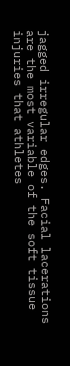jagged irregular edges. Facial lacerations are the most variable of the soft tissue injuries that athletes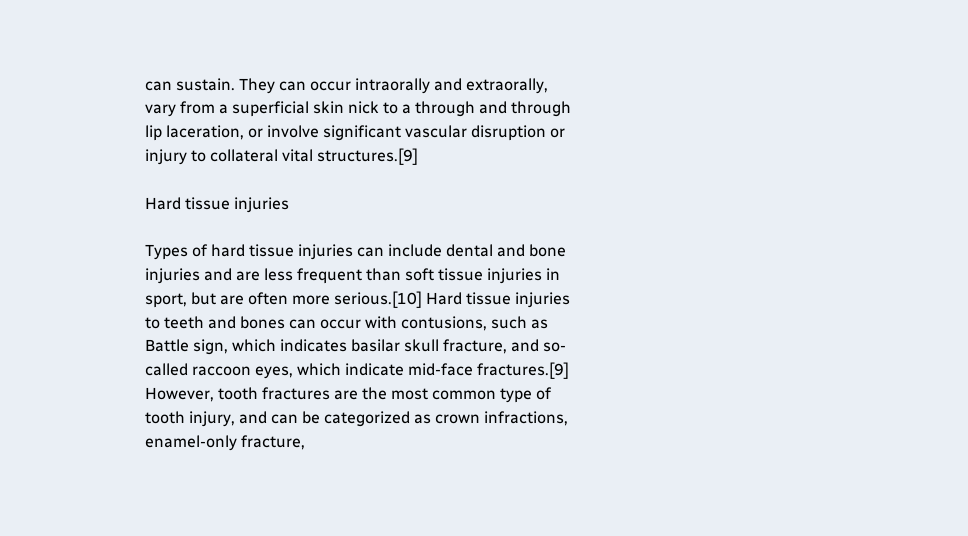can sustain. They can occur intraorally and extraorally, vary from a superficial skin nick to a through and through lip laceration, or involve significant vascular disruption or injury to collateral vital structures.[9]

Hard tissue injuries

Types of hard tissue injuries can include dental and bone injuries and are less frequent than soft tissue injuries in sport, but are often more serious.[10] Hard tissue injuries to teeth and bones can occur with contusions, such as Battle sign, which indicates basilar skull fracture, and so-called raccoon eyes, which indicate mid-face fractures.[9] However, tooth fractures are the most common type of tooth injury, and can be categorized as crown infractions, enamel-only fracture,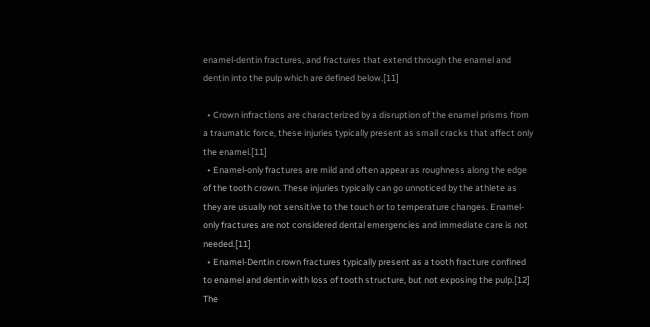enamel-dentin fractures, and fractures that extend through the enamel and dentin into the pulp which are defined below.[11]

  • Crown infractions are characterized by a disruption of the enamel prisms from a traumatic force, these injuries typically present as small cracks that affect only the enamel.[11]
  • Enamel-only fractures are mild and often appear as roughness along the edge of the tooth crown. These injuries typically can go unnoticed by the athlete as they are usually not sensitive to the touch or to temperature changes. Enamel-only fractures are not considered dental emergencies and immediate care is not needed.[11]
  • Enamel-Dentin crown fractures typically present as a tooth fracture confined to enamel and dentin with loss of tooth structure, but not exposing the pulp.[12] The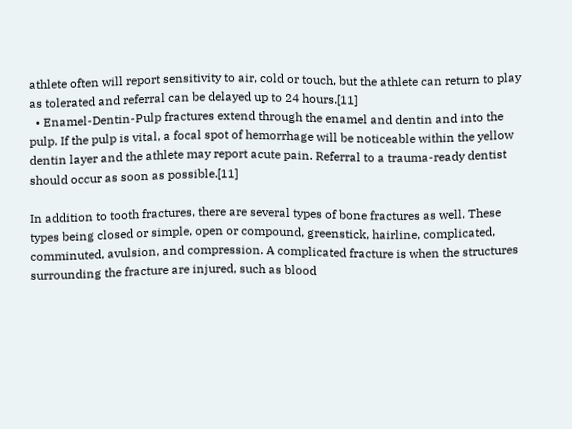athlete often will report sensitivity to air, cold or touch, but the athlete can return to play as tolerated and referral can be delayed up to 24 hours.[11]
  • Enamel-Dentin-Pulp fractures extend through the enamel and dentin and into the pulp. If the pulp is vital, a focal spot of hemorrhage will be noticeable within the yellow dentin layer and the athlete may report acute pain. Referral to a trauma-ready dentist should occur as soon as possible.[11]

In addition to tooth fractures, there are several types of bone fractures as well. These types being closed or simple, open or compound, greenstick, hairline, complicated, comminuted, avulsion, and compression. A complicated fracture is when the structures surrounding the fracture are injured, such as blood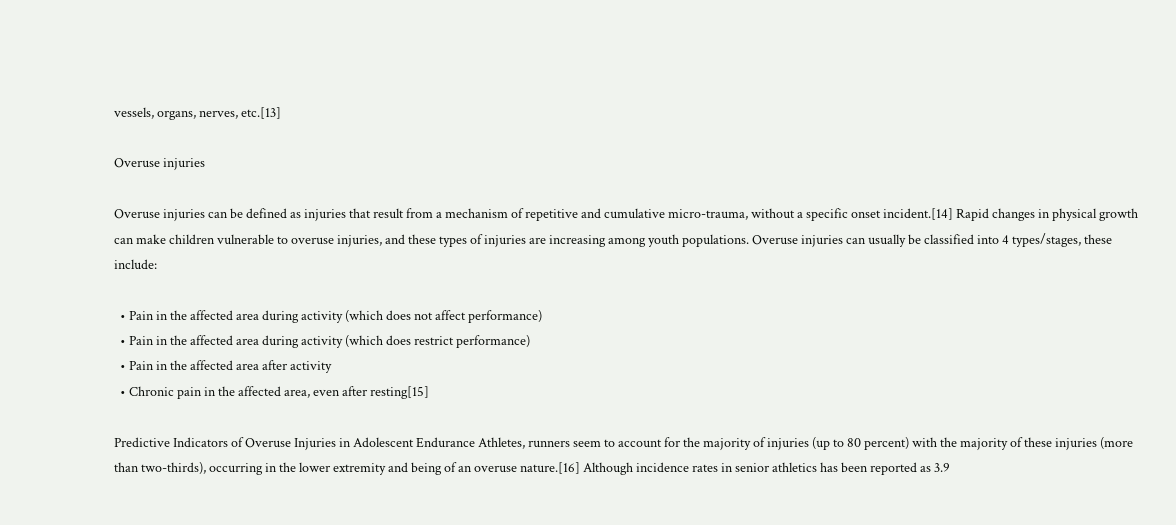vessels, organs, nerves, etc.[13]

Overuse injuries

Overuse injuries can be defined as injuries that result from a mechanism of repetitive and cumulative micro-trauma, without a specific onset incident.[14] Rapid changes in physical growth can make children vulnerable to overuse injuries, and these types of injuries are increasing among youth populations. Overuse injuries can usually be classified into 4 types/stages, these include:

  • Pain in the affected area during activity (which does not affect performance)
  • Pain in the affected area during activity (which does restrict performance)
  • Pain in the affected area after activity
  • Chronic pain in the affected area, even after resting[15]

Predictive Indicators of Overuse Injuries in Adolescent Endurance Athletes, runners seem to account for the majority of injuries (up to 80 percent) with the majority of these injuries (more than two-thirds), occurring in the lower extremity and being of an overuse nature.[16] Although incidence rates in senior athletics has been reported as 3.9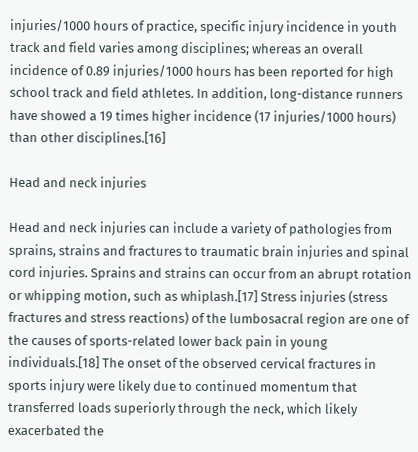injuries/1000 hours of practice, specific injury incidence in youth track and field varies among disciplines; whereas an overall incidence of 0.89 injuries/1000 hours has been reported for high school track and field athletes. In addition, long-distance runners have showed a 19 times higher incidence (17 injuries/1000 hours) than other disciplines.[16]

Head and neck injuries

Head and neck injuries can include a variety of pathologies from sprains, strains and fractures to traumatic brain injuries and spinal cord injuries. Sprains and strains can occur from an abrupt rotation or whipping motion, such as whiplash.[17] Stress injuries (stress fractures and stress reactions) of the lumbosacral region are one of the causes of sports-related lower back pain in young individuals.[18] The onset of the observed cervical fractures in sports injury were likely due to continued momentum that transferred loads superiorly through the neck, which likely exacerbated the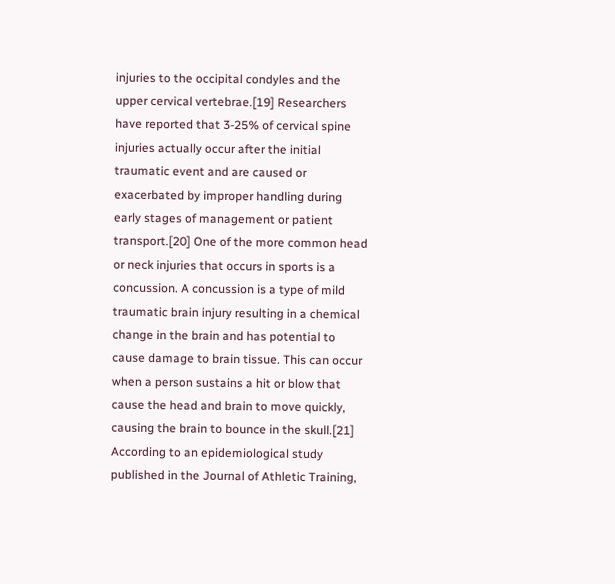injuries to the occipital condyles and the upper cervical vertebrae.[19] Researchers have reported that 3-25% of cervical spine injuries actually occur after the initial traumatic event and are caused or exacerbated by improper handling during early stages of management or patient transport.[20] One of the more common head or neck injuries that occurs in sports is a concussion. A concussion is a type of mild traumatic brain injury resulting in a chemical change in the brain and has potential to cause damage to brain tissue. This can occur when a person sustains a hit or blow that cause the head and brain to move quickly, causing the brain to bounce in the skull.[21] According to an epidemiological study published in the Journal of Athletic Training,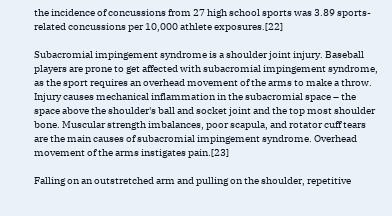the incidence of concussions from 27 high school sports was 3.89 sports-related concussions per 10,000 athlete exposures.[22]

Subacromial impingement syndrome is a shoulder joint injury. Baseball players are prone to get affected with subacromial impingement syndrome, as the sport requires an overhead movement of the arms to make a throw. Injury causes mechanical inflammation in the subacromial space – the space above the shoulder's ball and socket joint and the top most shoulder bone. Muscular strength imbalances, poor scapula, and rotator cuff tears are the main causes of subacromial impingement syndrome. Overhead movement of the arms instigates pain.[23]

Falling on an outstretched arm and pulling on the shoulder, repetitive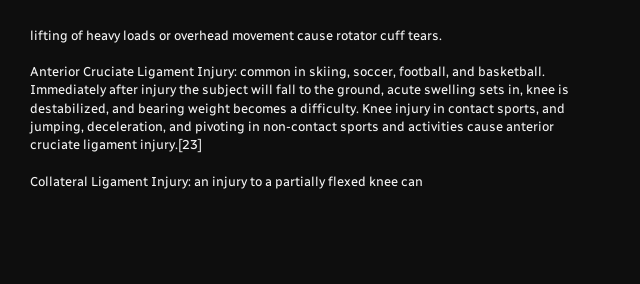lifting of heavy loads or overhead movement cause rotator cuff tears.

Anterior Cruciate Ligament Injury: common in skiing, soccer, football, and basketball. Immediately after injury the subject will fall to the ground, acute swelling sets in, knee is destabilized, and bearing weight becomes a difficulty. Knee injury in contact sports, and jumping, deceleration, and pivoting in non-contact sports and activities cause anterior cruciate ligament injury.[23]

Collateral Ligament Injury: an injury to a partially flexed knee can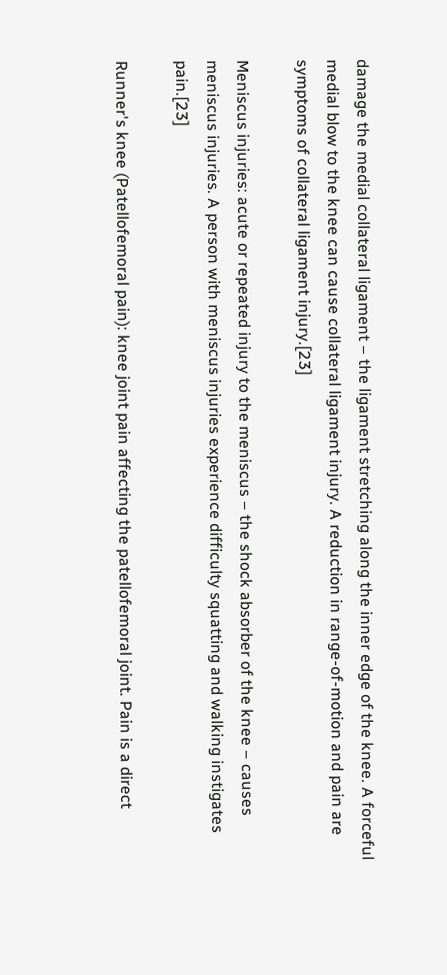damage the medial collateral ligament – the ligament stretching along the inner edge of the knee. A forceful medial blow to the knee can cause collateral ligament injury. A reduction in range-of-motion and pain are symptoms of collateral ligament injury.[23]

Meniscus injuries: acute or repeated injury to the meniscus – the shock absorber of the knee – causes meniscus injuries. A person with meniscus injuries experience difficulty squatting and walking instigates pain.[23]

Runner's knee (Patellofemoral pain): knee joint pain affecting the patellofemoral joint. Pain is a direct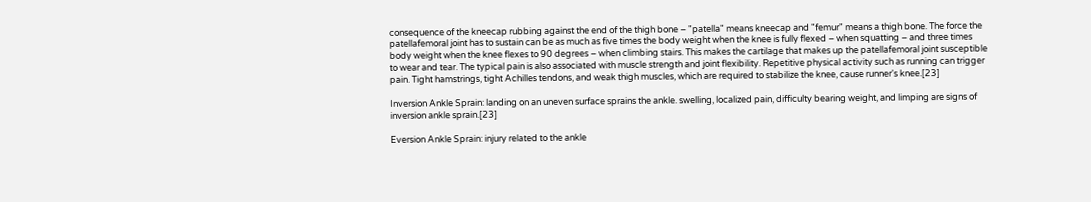consequence of the kneecap rubbing against the end of the thigh bone – "patella" means kneecap and "femur" means a thigh bone. The force the patellafemoral joint has to sustain can be as much as five times the body weight when the knee is fully flexed – when squatting – and three times body weight when the knee flexes to 90 degrees – when climbing stairs. This makes the cartilage that makes up the patellafemoral joint susceptible to wear and tear. The typical pain is also associated with muscle strength and joint flexibility. Repetitive physical activity such as running can trigger pain. Tight hamstrings, tight Achilles tendons, and weak thigh muscles, which are required to stabilize the knee, cause runner's knee.[23]

Inversion Ankle Sprain: landing on an uneven surface sprains the ankle. swelling, localized pain, difficulty bearing weight, and limping are signs of inversion ankle sprain.[23]

Eversion Ankle Sprain: injury related to the ankle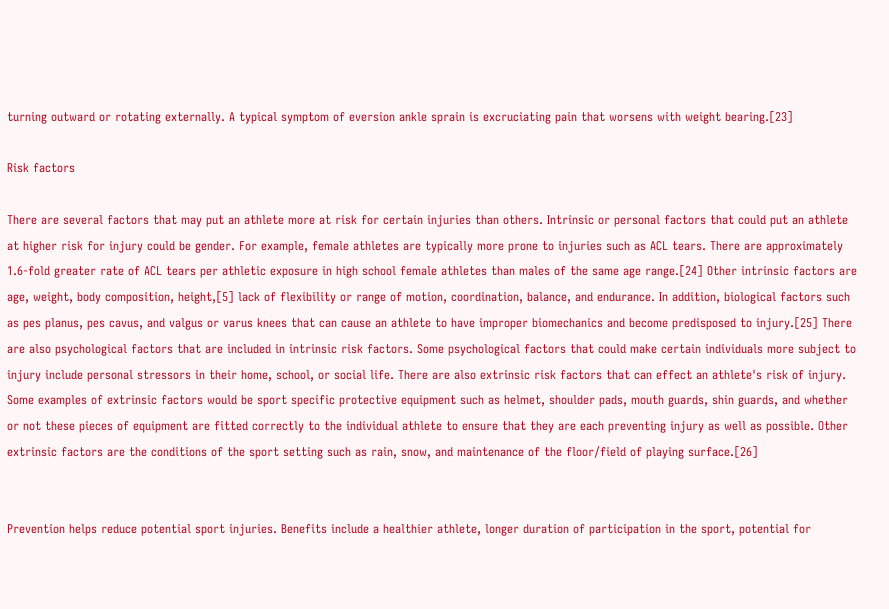turning outward or rotating externally. A typical symptom of eversion ankle sprain is excruciating pain that worsens with weight bearing.[23]

Risk factors

There are several factors that may put an athlete more at risk for certain injuries than others. Intrinsic or personal factors that could put an athlete at higher risk for injury could be gender. For example, female athletes are typically more prone to injuries such as ACL tears. There are approximately 1.6-fold greater rate of ACL tears per athletic exposure in high school female athletes than males of the same age range.[24] Other intrinsic factors are age, weight, body composition, height,[5] lack of flexibility or range of motion, coordination, balance, and endurance. In addition, biological factors such as pes planus, pes cavus, and valgus or varus knees that can cause an athlete to have improper biomechanics and become predisposed to injury.[25] There are also psychological factors that are included in intrinsic risk factors. Some psychological factors that could make certain individuals more subject to injury include personal stressors in their home, school, or social life. There are also extrinsic risk factors that can effect an athlete's risk of injury. Some examples of extrinsic factors would be sport specific protective equipment such as helmet, shoulder pads, mouth guards, shin guards, and whether or not these pieces of equipment are fitted correctly to the individual athlete to ensure that they are each preventing injury as well as possible. Other extrinsic factors are the conditions of the sport setting such as rain, snow, and maintenance of the floor/field of playing surface.[26]


Prevention helps reduce potential sport injuries. Benefits include a healthier athlete, longer duration of participation in the sport, potential for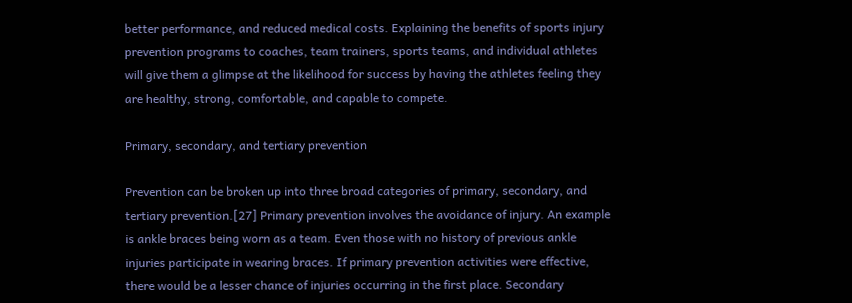better performance, and reduced medical costs. Explaining the benefits of sports injury prevention programs to coaches, team trainers, sports teams, and individual athletes will give them a glimpse at the likelihood for success by having the athletes feeling they are healthy, strong, comfortable, and capable to compete.

Primary, secondary, and tertiary prevention

Prevention can be broken up into three broad categories of primary, secondary, and tertiary prevention.[27] Primary prevention involves the avoidance of injury. An example is ankle braces being worn as a team. Even those with no history of previous ankle injuries participate in wearing braces. If primary prevention activities were effective, there would be a lesser chance of injuries occurring in the first place. Secondary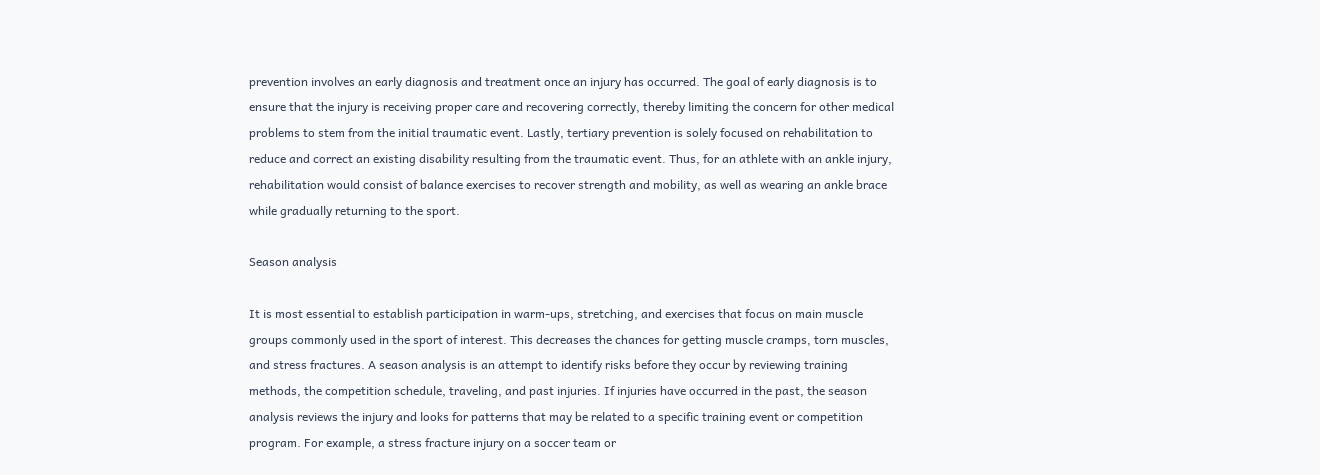prevention involves an early diagnosis and treatment once an injury has occurred. The goal of early diagnosis is to ensure that the injury is receiving proper care and recovering correctly, thereby limiting the concern for other medical problems to stem from the initial traumatic event. Lastly, tertiary prevention is solely focused on rehabilitation to reduce and correct an existing disability resulting from the traumatic event. Thus, for an athlete with an ankle injury, rehabilitation would consist of balance exercises to recover strength and mobility, as well as wearing an ankle brace while gradually returning to the sport.

Season analysis

It is most essential to establish participation in warm-ups, stretching, and exercises that focus on main muscle groups commonly used in the sport of interest. This decreases the chances for getting muscle cramps, torn muscles, and stress fractures. A season analysis is an attempt to identify risks before they occur by reviewing training methods, the competition schedule, traveling, and past injuries. If injuries have occurred in the past, the season analysis reviews the injury and looks for patterns that may be related to a specific training event or competition program. For example, a stress fracture injury on a soccer team or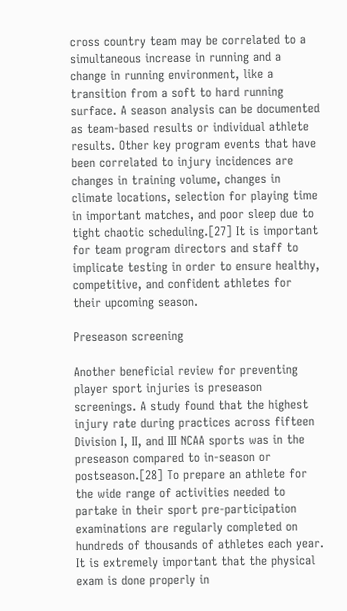cross country team may be correlated to a simultaneous increase in running and a change in running environment, like a transition from a soft to hard running surface. A season analysis can be documented as team-based results or individual athlete results. Other key program events that have been correlated to injury incidences are changes in training volume, changes in climate locations, selection for playing time in important matches, and poor sleep due to tight chaotic scheduling.[27] It is important for team program directors and staff to implicate testing in order to ensure healthy, competitive, and confident athletes for their upcoming season.

Preseason screening

Another beneficial review for preventing player sport injuries is preseason screenings. A study found that the highest injury rate during practices across fifteen Division I, II, and III NCAA sports was in the preseason compared to in-season or postseason.[28] To prepare an athlete for the wide range of activities needed to partake in their sport pre-participation examinations are regularly completed on hundreds of thousands of athletes each year. It is extremely important that the physical exam is done properly in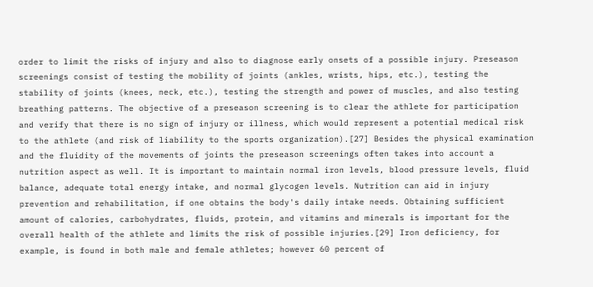order to limit the risks of injury and also to diagnose early onsets of a possible injury. Preseason screenings consist of testing the mobility of joints (ankles, wrists, hips, etc.), testing the stability of joints (knees, neck, etc.), testing the strength and power of muscles, and also testing breathing patterns. The objective of a preseason screening is to clear the athlete for participation and verify that there is no sign of injury or illness, which would represent a potential medical risk to the athlete (and risk of liability to the sports organization).[27] Besides the physical examination and the fluidity of the movements of joints the preseason screenings often takes into account a nutrition aspect as well. It is important to maintain normal iron levels, blood pressure levels, fluid balance, adequate total energy intake, and normal glycogen levels. Nutrition can aid in injury prevention and rehabilitation, if one obtains the body's daily intake needs. Obtaining sufficient amount of calories, carbohydrates, fluids, protein, and vitamins and minerals is important for the overall health of the athlete and limits the risk of possible injuries.[29] Iron deficiency, for example, is found in both male and female athletes; however 60 percent of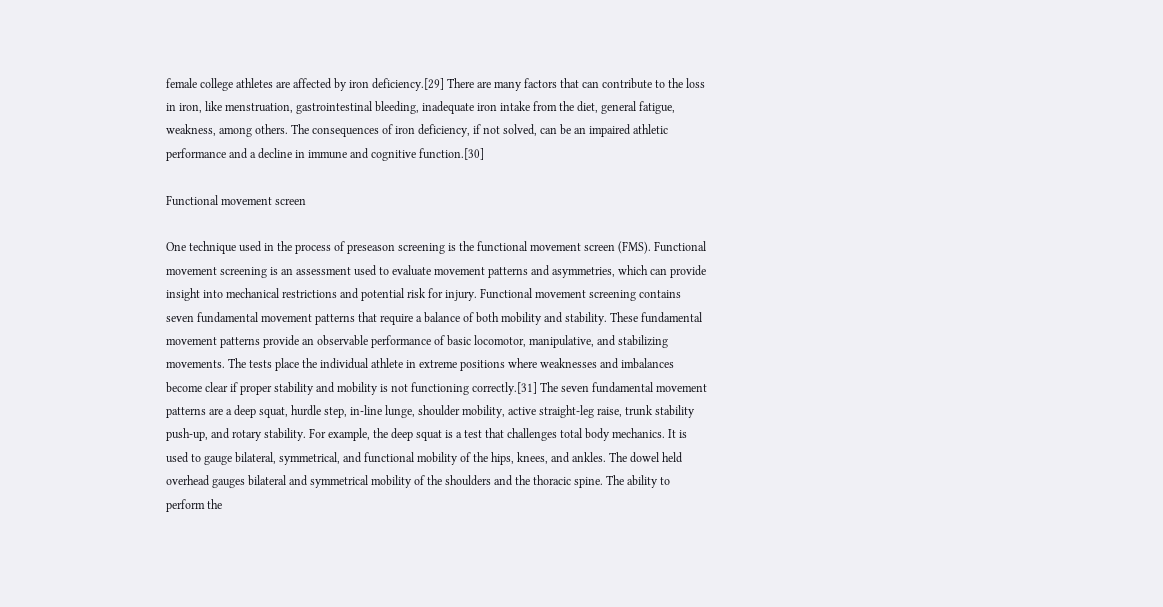female college athletes are affected by iron deficiency.[29] There are many factors that can contribute to the loss in iron, like menstruation, gastrointestinal bleeding, inadequate iron intake from the diet, general fatigue, weakness, among others. The consequences of iron deficiency, if not solved, can be an impaired athletic performance and a decline in immune and cognitive function.[30]

Functional movement screen

One technique used in the process of preseason screening is the functional movement screen (FMS). Functional movement screening is an assessment used to evaluate movement patterns and asymmetries, which can provide insight into mechanical restrictions and potential risk for injury. Functional movement screening contains seven fundamental movement patterns that require a balance of both mobility and stability. These fundamental movement patterns provide an observable performance of basic locomotor, manipulative, and stabilizing movements. The tests place the individual athlete in extreme positions where weaknesses and imbalances become clear if proper stability and mobility is not functioning correctly.[31] The seven fundamental movement patterns are a deep squat, hurdle step, in-line lunge, shoulder mobility, active straight-leg raise, trunk stability push-up, and rotary stability. For example, the deep squat is a test that challenges total body mechanics. It is used to gauge bilateral, symmetrical, and functional mobility of the hips, knees, and ankles. The dowel held overhead gauges bilateral and symmetrical mobility of the shoulders and the thoracic spine. The ability to perform the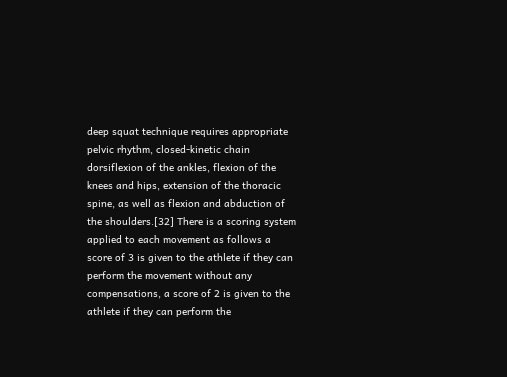deep squat technique requires appropriate pelvic rhythm, closed-kinetic chain dorsiflexion of the ankles, flexion of the knees and hips, extension of the thoracic spine, as well as flexion and abduction of the shoulders.[32] There is a scoring system applied to each movement as follows a score of 3 is given to the athlete if they can perform the movement without any compensations, a score of 2 is given to the athlete if they can perform the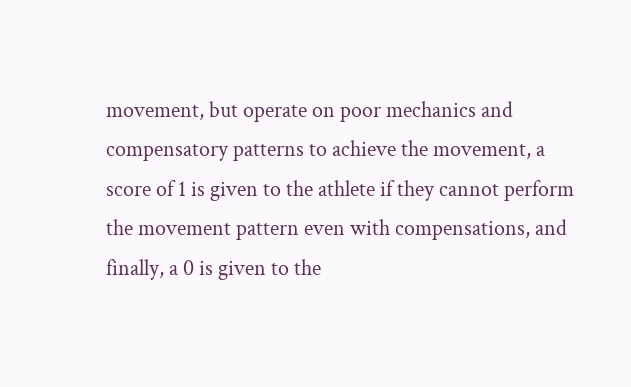movement, but operate on poor mechanics and compensatory patterns to achieve the movement, a score of 1 is given to the athlete if they cannot perform the movement pattern even with compensations, and finally, a 0 is given to the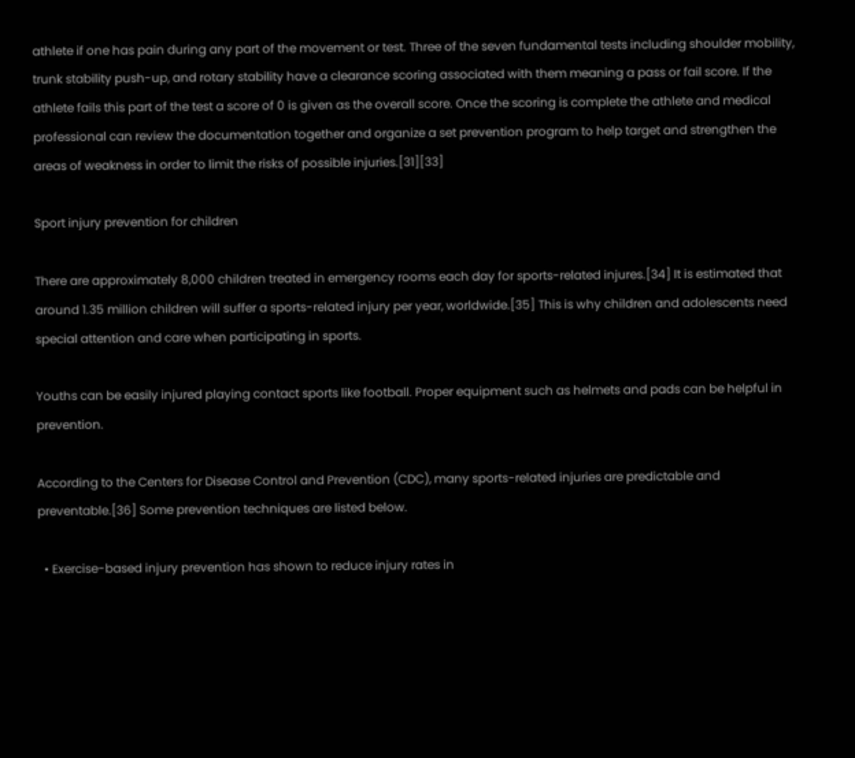athlete if one has pain during any part of the movement or test. Three of the seven fundamental tests including shoulder mobility, trunk stability push-up, and rotary stability have a clearance scoring associated with them meaning a pass or fail score. If the athlete fails this part of the test a score of 0 is given as the overall score. Once the scoring is complete the athlete and medical professional can review the documentation together and organize a set prevention program to help target and strengthen the areas of weakness in order to limit the risks of possible injuries.[31][33]

Sport injury prevention for children

There are approximately 8,000 children treated in emergency rooms each day for sports-related injures.[34] It is estimated that around 1.35 million children will suffer a sports-related injury per year, worldwide.[35] This is why children and adolescents need special attention and care when participating in sports.

Youths can be easily injured playing contact sports like football. Proper equipment such as helmets and pads can be helpful in prevention.

According to the Centers for Disease Control and Prevention (CDC), many sports-related injuries are predictable and preventable.[36] Some prevention techniques are listed below.

  • Exercise-based injury prevention has shown to reduce injury rates in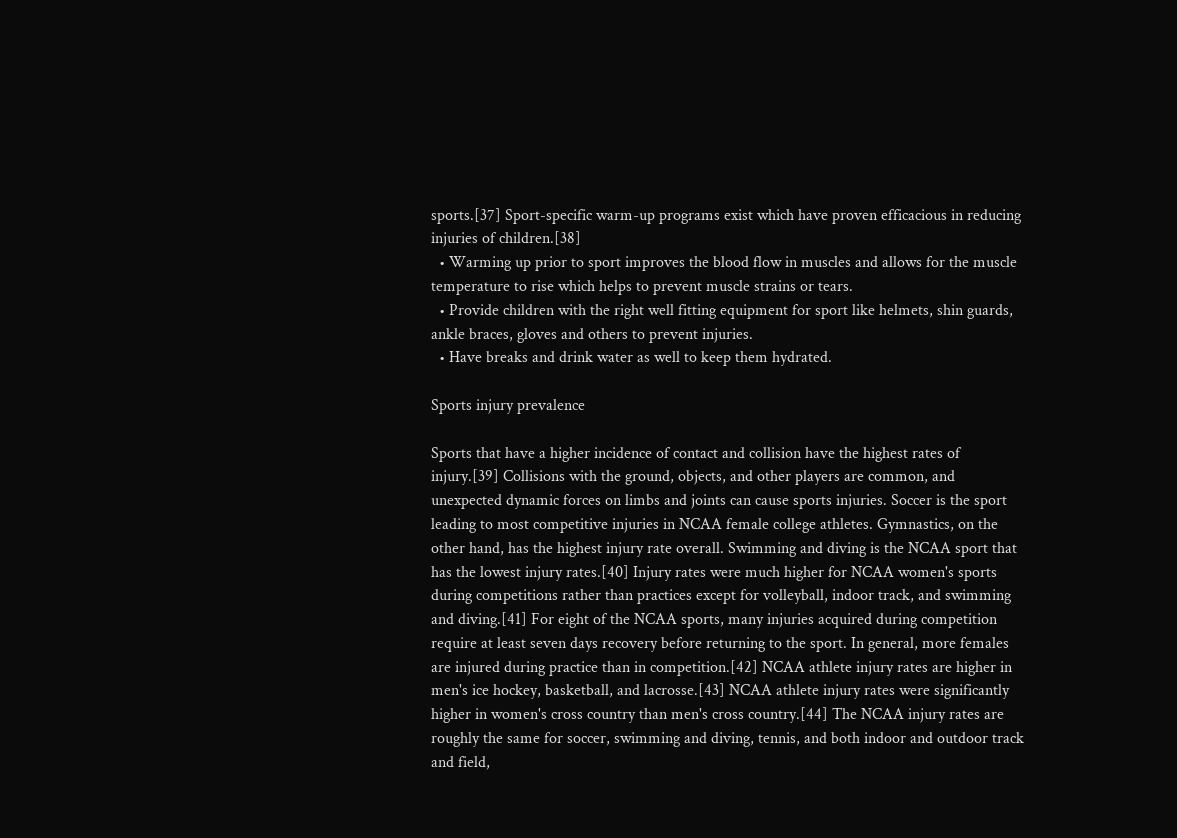sports.[37] Sport-specific warm-up programs exist which have proven efficacious in reducing injuries of children.[38]
  • Warming up prior to sport improves the blood flow in muscles and allows for the muscle temperature to rise which helps to prevent muscle strains or tears.
  • Provide children with the right well fitting equipment for sport like helmets, shin guards, ankle braces, gloves and others to prevent injuries.
  • Have breaks and drink water as well to keep them hydrated.

Sports injury prevalence

Sports that have a higher incidence of contact and collision have the highest rates of injury.[39] Collisions with the ground, objects, and other players are common, and unexpected dynamic forces on limbs and joints can cause sports injuries. Soccer is the sport leading to most competitive injuries in NCAA female college athletes. Gymnastics, on the other hand, has the highest injury rate overall. Swimming and diving is the NCAA sport that has the lowest injury rates.[40] Injury rates were much higher for NCAA women's sports during competitions rather than practices except for volleyball, indoor track, and swimming and diving.[41] For eight of the NCAA sports, many injuries acquired during competition require at least seven days recovery before returning to the sport. In general, more females are injured during practice than in competition.[42] NCAA athlete injury rates are higher in men's ice hockey, basketball, and lacrosse.[43] NCAA athlete injury rates were significantly higher in women's cross country than men's cross country.[44] The NCAA injury rates are roughly the same for soccer, swimming and diving, tennis, and both indoor and outdoor track and field,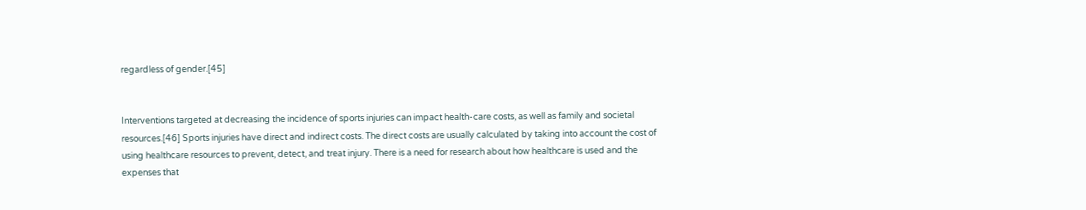regardless of gender.[45]


Interventions targeted at decreasing the incidence of sports injuries can impact health-care costs, as well as family and societal resources.[46] Sports injuries have direct and indirect costs. The direct costs are usually calculated by taking into account the cost of using healthcare resources to prevent, detect, and treat injury. There is a need for research about how healthcare is used and the expenses that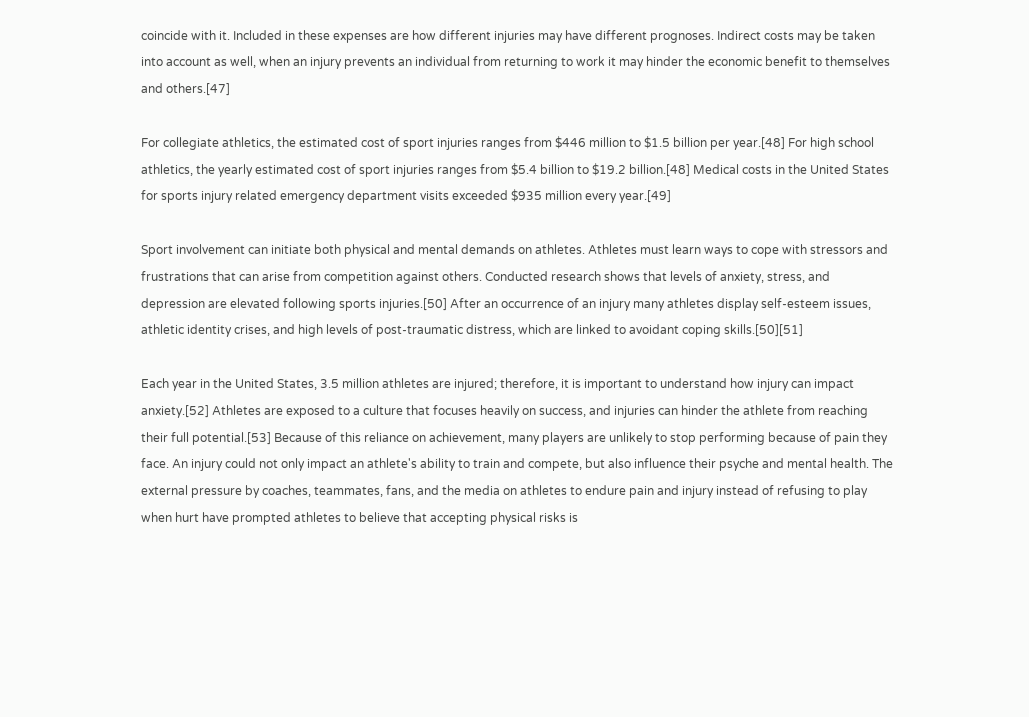coincide with it. Included in these expenses are how different injuries may have different prognoses. Indirect costs may be taken into account as well, when an injury prevents an individual from returning to work it may hinder the economic benefit to themselves and others.[47]

For collegiate athletics, the estimated cost of sport injuries ranges from $446 million to $1.5 billion per year.[48] For high school athletics, the yearly estimated cost of sport injuries ranges from $5.4 billion to $19.2 billion.[48] Medical costs in the United States for sports injury related emergency department visits exceeded $935 million every year.[49]

Sport involvement can initiate both physical and mental demands on athletes. Athletes must learn ways to cope with stressors and frustrations that can arise from competition against others. Conducted research shows that levels of anxiety, stress, and depression are elevated following sports injuries.[50] After an occurrence of an injury many athletes display self-esteem issues, athletic identity crises, and high levels of post-traumatic distress, which are linked to avoidant coping skills.[50][51]

Each year in the United States, 3.5 million athletes are injured; therefore, it is important to understand how injury can impact anxiety.[52] Athletes are exposed to a culture that focuses heavily on success, and injuries can hinder the athlete from reaching their full potential.[53] Because of this reliance on achievement, many players are unlikely to stop performing because of pain they face. An injury could not only impact an athlete's ability to train and compete, but also influence their psyche and mental health. The external pressure by coaches, teammates, fans, and the media on athletes to endure pain and injury instead of refusing to play when hurt have prompted athletes to believe that accepting physical risks is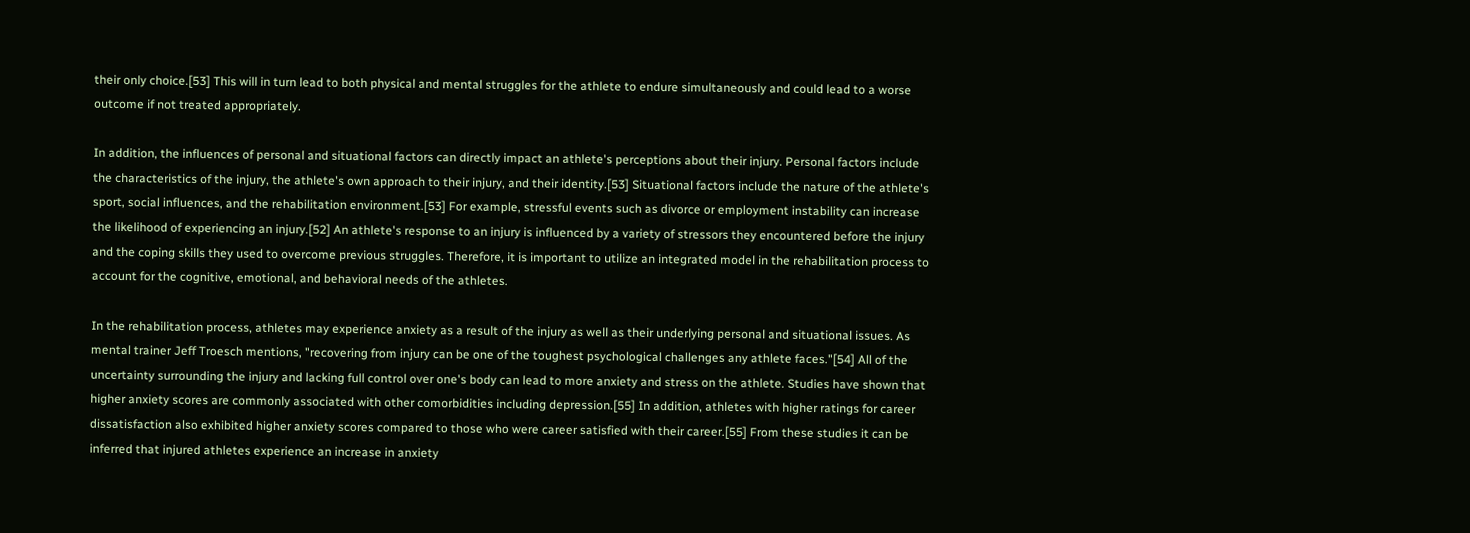their only choice.[53] This will in turn lead to both physical and mental struggles for the athlete to endure simultaneously and could lead to a worse outcome if not treated appropriately.

In addition, the influences of personal and situational factors can directly impact an athlete's perceptions about their injury. Personal factors include the characteristics of the injury, the athlete's own approach to their injury, and their identity.[53] Situational factors include the nature of the athlete's sport, social influences, and the rehabilitation environment.[53] For example, stressful events such as divorce or employment instability can increase the likelihood of experiencing an injury.[52] An athlete's response to an injury is influenced by a variety of stressors they encountered before the injury and the coping skills they used to overcome previous struggles. Therefore, it is important to utilize an integrated model in the rehabilitation process to account for the cognitive, emotional, and behavioral needs of the athletes.

In the rehabilitation process, athletes may experience anxiety as a result of the injury as well as their underlying personal and situational issues. As mental trainer Jeff Troesch mentions, "recovering from injury can be one of the toughest psychological challenges any athlete faces."[54] All of the uncertainty surrounding the injury and lacking full control over one's body can lead to more anxiety and stress on the athlete. Studies have shown that higher anxiety scores are commonly associated with other comorbidities including depression.[55] In addition, athletes with higher ratings for career dissatisfaction also exhibited higher anxiety scores compared to those who were career satisfied with their career.[55] From these studies it can be inferred that injured athletes experience an increase in anxiety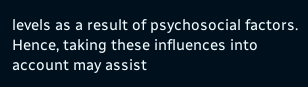levels as a result of psychosocial factors. Hence, taking these influences into account may assist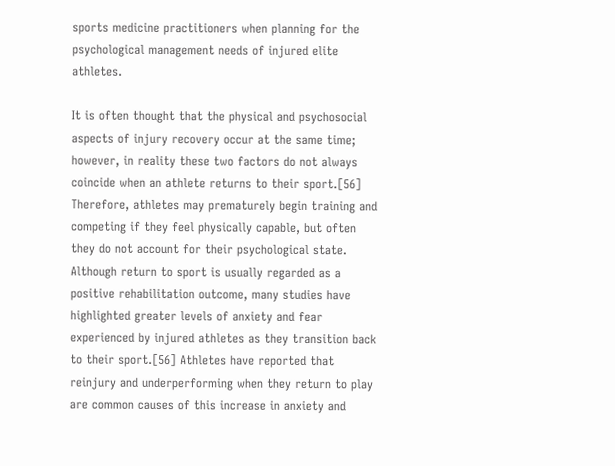sports medicine practitioners when planning for the psychological management needs of injured elite athletes.

It is often thought that the physical and psychosocial aspects of injury recovery occur at the same time; however, in reality these two factors do not always coincide when an athlete returns to their sport.[56] Therefore, athletes may prematurely begin training and competing if they feel physically capable, but often they do not account for their psychological state. Although return to sport is usually regarded as a positive rehabilitation outcome, many studies have highlighted greater levels of anxiety and fear experienced by injured athletes as they transition back to their sport.[56] Athletes have reported that reinjury and underperforming when they return to play are common causes of this increase in anxiety and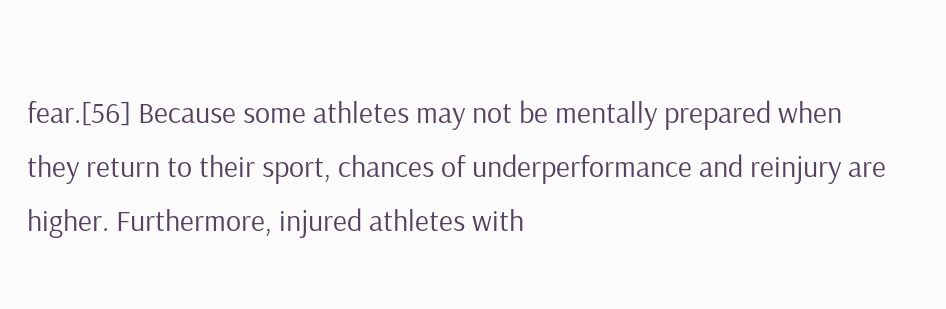fear.[56] Because some athletes may not be mentally prepared when they return to their sport, chances of underperformance and reinjury are higher. Furthermore, injured athletes with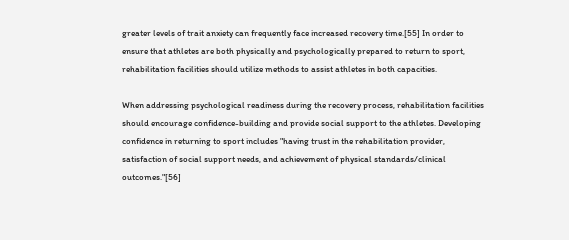greater levels of trait anxiety can frequently face increased recovery time.[55] In order to ensure that athletes are both physically and psychologically prepared to return to sport, rehabilitation facilities should utilize methods to assist athletes in both capacities.

When addressing psychological readiness during the recovery process, rehabilitation facilities should encourage confidence-building and provide social support to the athletes. Developing confidence in returning to sport includes "having trust in the rehabilitation provider, satisfaction of social support needs, and achievement of physical standards/clinical outcomes."[56]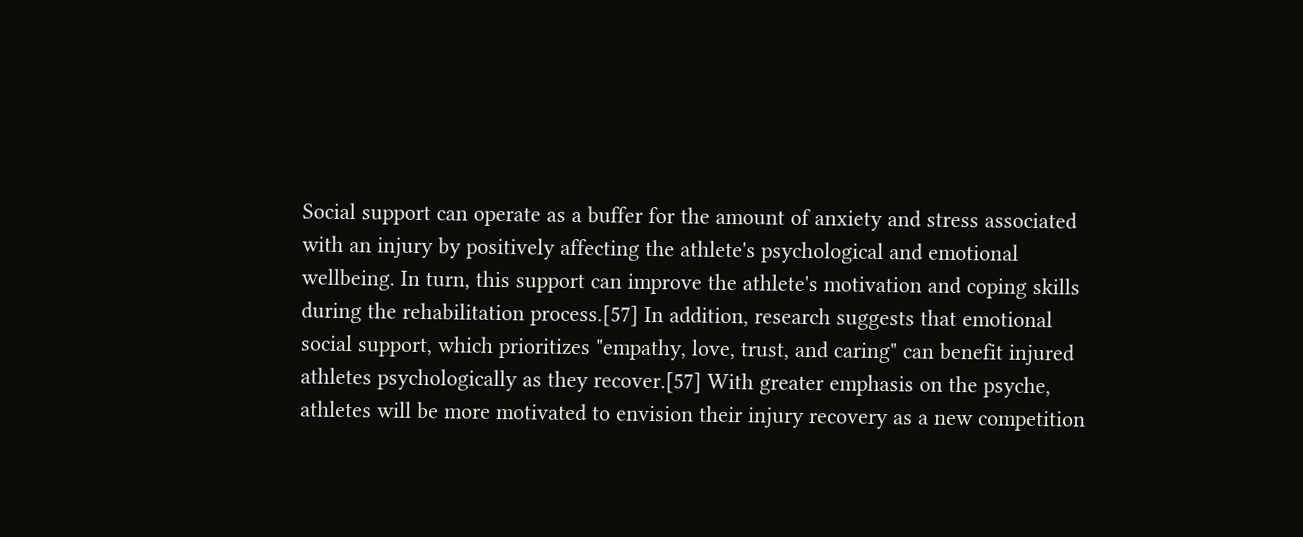Social support can operate as a buffer for the amount of anxiety and stress associated with an injury by positively affecting the athlete's psychological and emotional wellbeing. In turn, this support can improve the athlete's motivation and coping skills during the rehabilitation process.[57] In addition, research suggests that emotional social support, which prioritizes "empathy, love, trust, and caring" can benefit injured athletes psychologically as they recover.[57] With greater emphasis on the psyche, athletes will be more motivated to envision their injury recovery as a new competition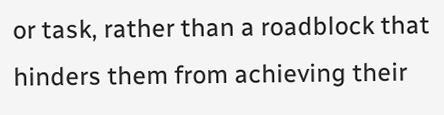or task, rather than a roadblock that hinders them from achieving their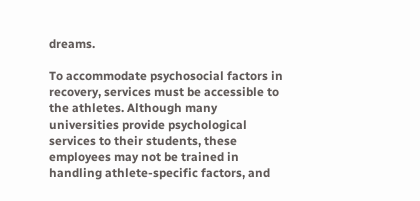dreams.

To accommodate psychosocial factors in recovery, services must be accessible to the athletes. Although many universities provide psychological services to their students, these employees may not be trained in handling athlete-specific factors, and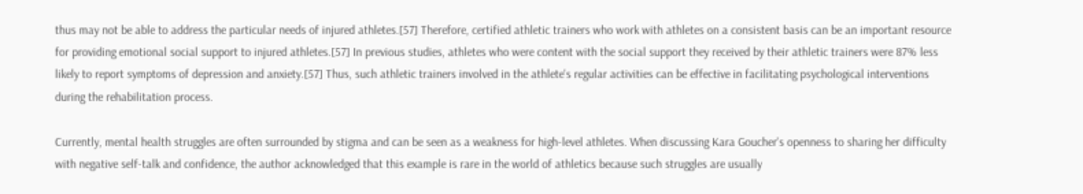thus may not be able to address the particular needs of injured athletes.[57] Therefore, certified athletic trainers who work with athletes on a consistent basis can be an important resource for providing emotional social support to injured athletes.[57] In previous studies, athletes who were content with the social support they received by their athletic trainers were 87% less likely to report symptoms of depression and anxiety.[57] Thus, such athletic trainers involved in the athlete's regular activities can be effective in facilitating psychological interventions during the rehabilitation process.

Currently, mental health struggles are often surrounded by stigma and can be seen as a weakness for high-level athletes. When discussing Kara Goucher's openness to sharing her difficulty with negative self-talk and confidence, the author acknowledged that this example is rare in the world of athletics because such struggles are usually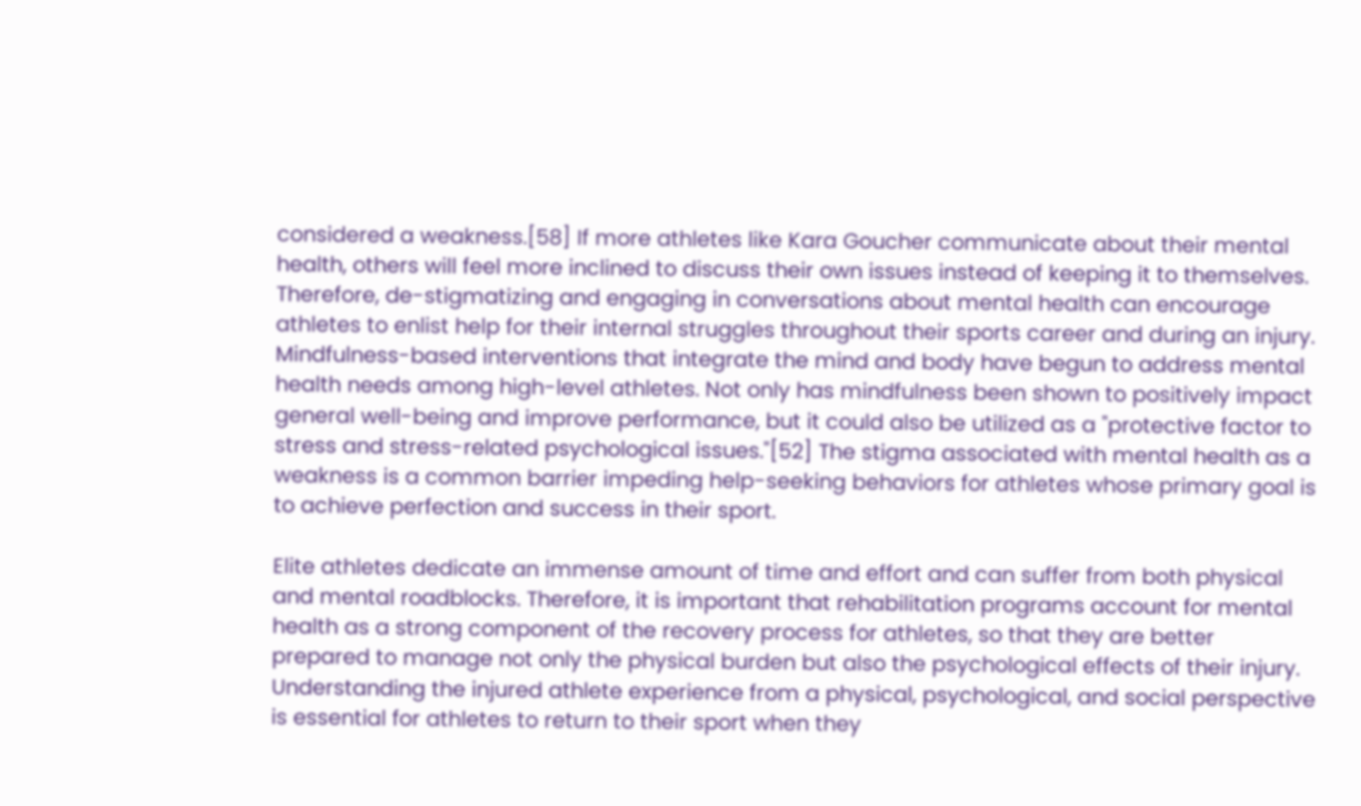considered a weakness.[58] If more athletes like Kara Goucher communicate about their mental health, others will feel more inclined to discuss their own issues instead of keeping it to themselves. Therefore, de-stigmatizing and engaging in conversations about mental health can encourage athletes to enlist help for their internal struggles throughout their sports career and during an injury. Mindfulness-based interventions that integrate the mind and body have begun to address mental health needs among high-level athletes. Not only has mindfulness been shown to positively impact general well-being and improve performance, but it could also be utilized as a "protective factor to stress and stress-related psychological issues."[52] The stigma associated with mental health as a weakness is a common barrier impeding help-seeking behaviors for athletes whose primary goal is to achieve perfection and success in their sport.

Elite athletes dedicate an immense amount of time and effort and can suffer from both physical and mental roadblocks. Therefore, it is important that rehabilitation programs account for mental health as a strong component of the recovery process for athletes, so that they are better prepared to manage not only the physical burden but also the psychological effects of their injury. Understanding the injured athlete experience from a physical, psychological, and social perspective is essential for athletes to return to their sport when they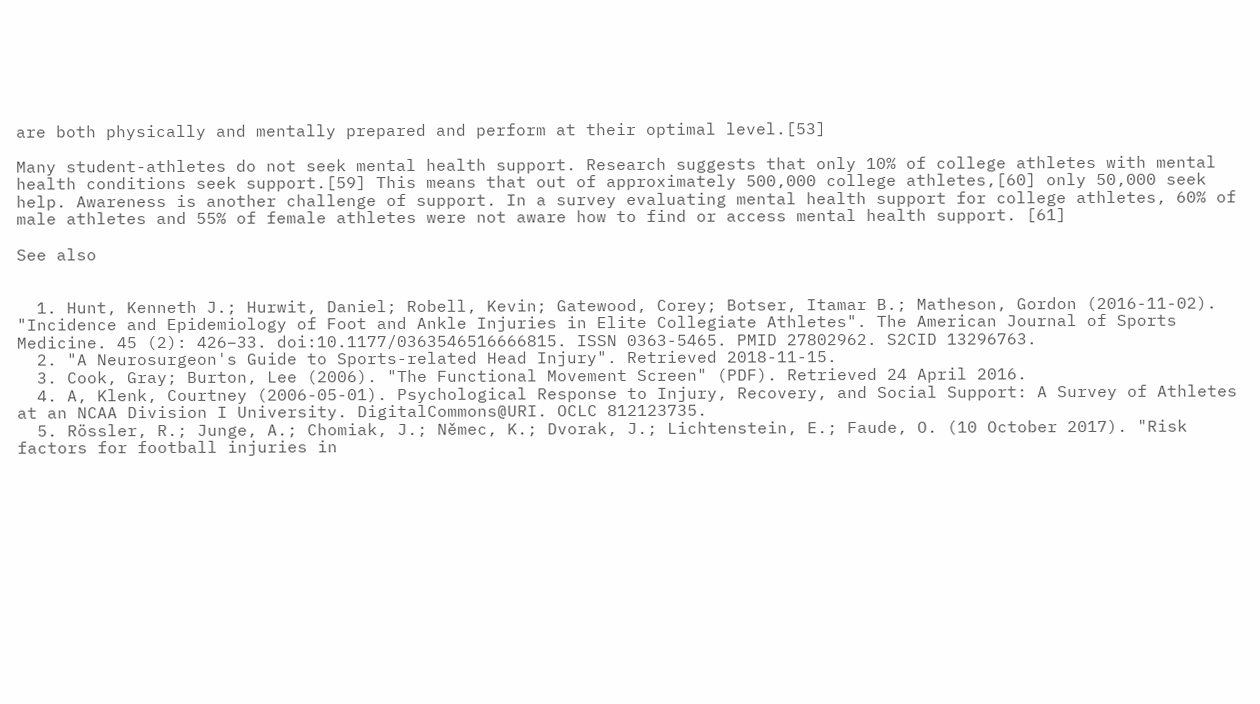are both physically and mentally prepared and perform at their optimal level.[53]

Many student-athletes do not seek mental health support. Research suggests that only 10% of college athletes with mental health conditions seek support.[59] This means that out of approximately 500,000 college athletes,[60] only 50,000 seek help. Awareness is another challenge of support. In a survey evaluating mental health support for college athletes, 60% of male athletes and 55% of female athletes were not aware how to find or access mental health support. [61]

See also


  1. Hunt, Kenneth J.; Hurwit, Daniel; Robell, Kevin; Gatewood, Corey; Botser, Itamar B.; Matheson, Gordon (2016-11-02). "Incidence and Epidemiology of Foot and Ankle Injuries in Elite Collegiate Athletes". The American Journal of Sports Medicine. 45 (2): 426–33. doi:10.1177/0363546516666815. ISSN 0363-5465. PMID 27802962. S2CID 13296763.
  2. "A Neurosurgeon's Guide to Sports-related Head Injury". Retrieved 2018-11-15.
  3. Cook, Gray; Burton, Lee (2006). "The Functional Movement Screen" (PDF). Retrieved 24 April 2016.
  4. A, Klenk, Courtney (2006-05-01). Psychological Response to Injury, Recovery, and Social Support: A Survey of Athletes at an NCAA Division I University. DigitalCommons@URI. OCLC 812123735.
  5. Rössler, R.; Junge, A.; Chomiak, J.; Němec, K.; Dvorak, J.; Lichtenstein, E.; Faude, O. (10 October 2017). "Risk factors for football injuries in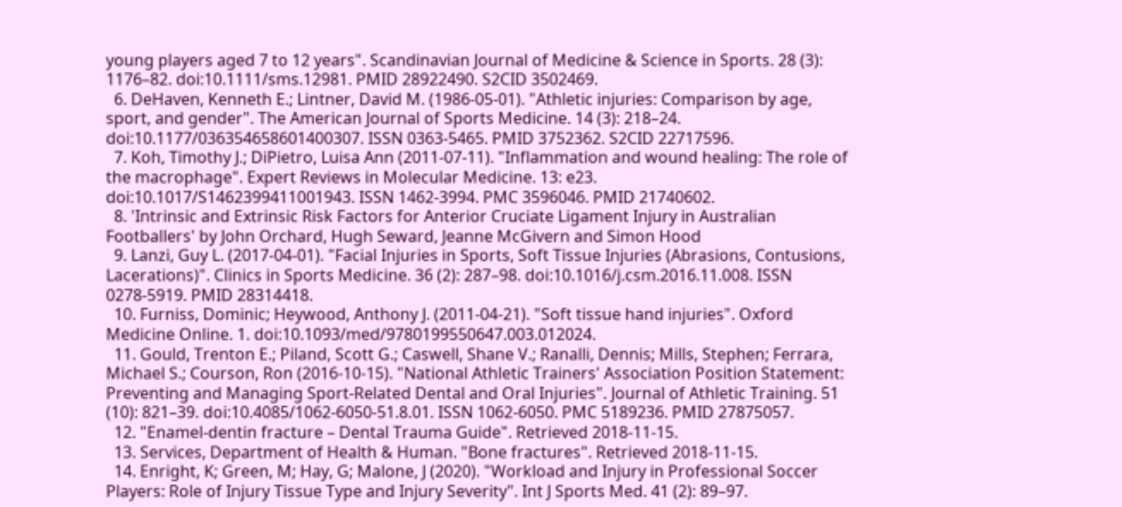young players aged 7 to 12 years". Scandinavian Journal of Medicine & Science in Sports. 28 (3): 1176–82. doi:10.1111/sms.12981. PMID 28922490. S2CID 3502469.
  6. DeHaven, Kenneth E.; Lintner, David M. (1986-05-01). "Athletic injuries: Comparison by age, sport, and gender". The American Journal of Sports Medicine. 14 (3): 218–24. doi:10.1177/036354658601400307. ISSN 0363-5465. PMID 3752362. S2CID 22717596.
  7. Koh, Timothy J.; DiPietro, Luisa Ann (2011-07-11). "Inflammation and wound healing: The role of the macrophage". Expert Reviews in Molecular Medicine. 13: e23. doi:10.1017/S1462399411001943. ISSN 1462-3994. PMC 3596046. PMID 21740602.
  8. 'Intrinsic and Extrinsic Risk Factors for Anterior Cruciate Ligament Injury in Australian Footballers' by John Orchard, Hugh Seward, Jeanne McGivern and Simon Hood
  9. Lanzi, Guy L. (2017-04-01). "Facial Injuries in Sports, Soft Tissue Injuries (Abrasions, Contusions, Lacerations)". Clinics in Sports Medicine. 36 (2): 287–98. doi:10.1016/j.csm.2016.11.008. ISSN 0278-5919. PMID 28314418.
  10. Furniss, Dominic; Heywood, Anthony J. (2011-04-21). "Soft tissue hand injuries". Oxford Medicine Online. 1. doi:10.1093/med/9780199550647.003.012024.
  11. Gould, Trenton E.; Piland, Scott G.; Caswell, Shane V.; Ranalli, Dennis; Mills, Stephen; Ferrara, Michael S.; Courson, Ron (2016-10-15). "National Athletic Trainers' Association Position Statement: Preventing and Managing Sport-Related Dental and Oral Injuries". Journal of Athletic Training. 51 (10): 821–39. doi:10.4085/1062-6050-51.8.01. ISSN 1062-6050. PMC 5189236. PMID 27875057.
  12. "Enamel-dentin fracture – Dental Trauma Guide". Retrieved 2018-11-15.
  13. Services, Department of Health & Human. "Bone fractures". Retrieved 2018-11-15.
  14. Enright, K; Green, M; Hay, G; Malone, J (2020). "Workload and Injury in Professional Soccer Players: Role of Injury Tissue Type and Injury Severity". Int J Sports Med. 41 (2): 89–97.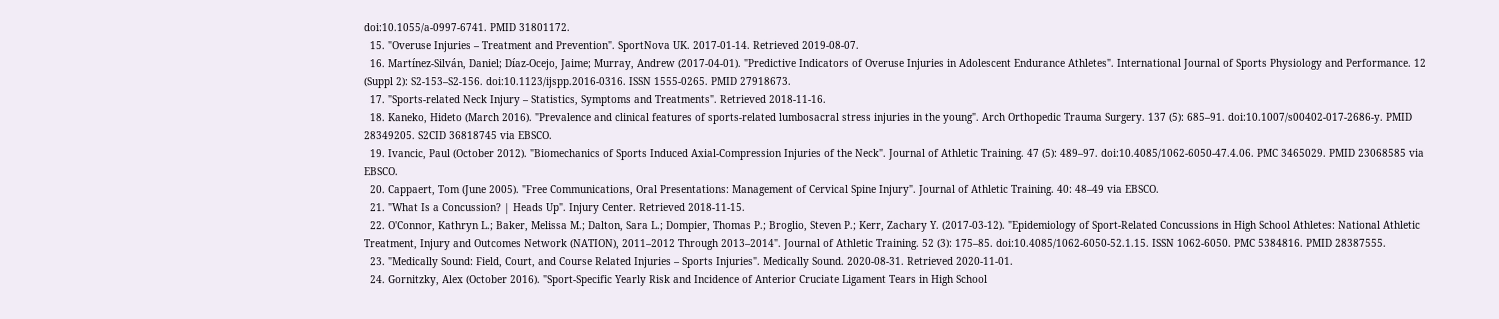doi:10.1055/a-0997-6741. PMID 31801172.
  15. "Overuse Injuries – Treatment and Prevention". SportNova UK. 2017-01-14. Retrieved 2019-08-07.
  16. Martínez-Silván, Daniel; Díaz-Ocejo, Jaime; Murray, Andrew (2017-04-01). "Predictive Indicators of Overuse Injuries in Adolescent Endurance Athletes". International Journal of Sports Physiology and Performance. 12 (Suppl 2): S2-153–S2-156. doi:10.1123/ijspp.2016-0316. ISSN 1555-0265. PMID 27918673.
  17. "Sports-related Neck Injury – Statistics, Symptoms and Treatments". Retrieved 2018-11-16.
  18. Kaneko, Hideto (March 2016). "Prevalence and clinical features of sports-related lumbosacral stress injuries in the young". Arch Orthopedic Trauma Surgery. 137 (5): 685–91. doi:10.1007/s00402-017-2686-y. PMID 28349205. S2CID 36818745 via EBSCO.
  19. Ivancic, Paul (October 2012). "Biomechanics of Sports Induced Axial-Compression Injuries of the Neck". Journal of Athletic Training. 47 (5): 489–97. doi:10.4085/1062-6050-47.4.06. PMC 3465029. PMID 23068585 via EBSCO.
  20. Cappaert, Tom (June 2005). "Free Communications, Oral Presentations: Management of Cervical Spine Injury". Journal of Athletic Training. 40: 48–49 via EBSCO.
  21. "What Is a Concussion? | Heads Up". Injury Center. Retrieved 2018-11-15.
  22. O'Connor, Kathryn L.; Baker, Melissa M.; Dalton, Sara L.; Dompier, Thomas P.; Broglio, Steven P.; Kerr, Zachary Y. (2017-03-12). "Epidemiology of Sport-Related Concussions in High School Athletes: National Athletic Treatment, Injury and Outcomes Network (NATION), 2011–2012 Through 2013–2014". Journal of Athletic Training. 52 (3): 175–85. doi:10.4085/1062-6050-52.1.15. ISSN 1062-6050. PMC 5384816. PMID 28387555.
  23. "Medically Sound: Field, Court, and Course Related Injuries – Sports Injuries". Medically Sound. 2020-08-31. Retrieved 2020-11-01.
  24. Gornitzky, Alex (October 2016). "Sport-Specific Yearly Risk and Incidence of Anterior Cruciate Ligament Tears in High School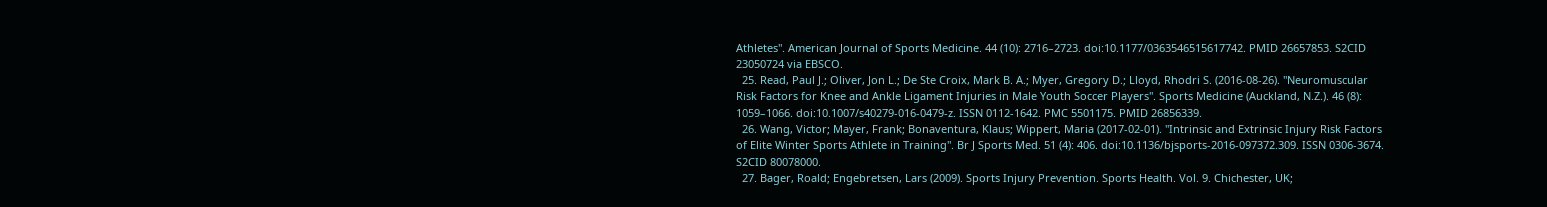Athletes". American Journal of Sports Medicine. 44 (10): 2716–2723. doi:10.1177/0363546515617742. PMID 26657853. S2CID 23050724 via EBSCO.
  25. Read, Paul J.; Oliver, Jon L.; De Ste Croix, Mark B. A.; Myer, Gregory D.; Lloyd, Rhodri S. (2016-08-26). "Neuromuscular Risk Factors for Knee and Ankle Ligament Injuries in Male Youth Soccer Players". Sports Medicine (Auckland, N.Z.). 46 (8): 1059–1066. doi:10.1007/s40279-016-0479-z. ISSN 0112-1642. PMC 5501175. PMID 26856339.
  26. Wang, Victor; Mayer, Frank; Bonaventura, Klaus; Wippert, Maria (2017-02-01). "Intrinsic and Extrinsic Injury Risk Factors of Elite Winter Sports Athlete in Training". Br J Sports Med. 51 (4): 406. doi:10.1136/bjsports-2016-097372.309. ISSN 0306-3674. S2CID 80078000.
  27. Bager, Roald; Engebretsen, Lars (2009). Sports Injury Prevention. Sports Health. Vol. 9. Chichester, UK;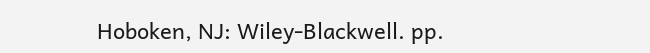Hoboken, NJ: Wiley-Blackwell. pp.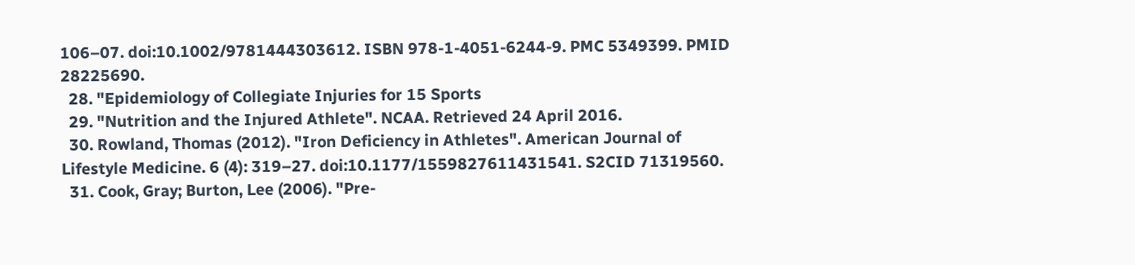106–07. doi:10.1002/9781444303612. ISBN 978-1-4051-6244-9. PMC 5349399. PMID 28225690.
  28. "Epidemiology of Collegiate Injuries for 15 Sports
  29. "Nutrition and the Injured Athlete". NCAA. Retrieved 24 April 2016.
  30. Rowland, Thomas (2012). "Iron Deficiency in Athletes". American Journal of Lifestyle Medicine. 6 (4): 319–27. doi:10.1177/1559827611431541. S2CID 71319560.
  31. Cook, Gray; Burton, Lee (2006). "Pre-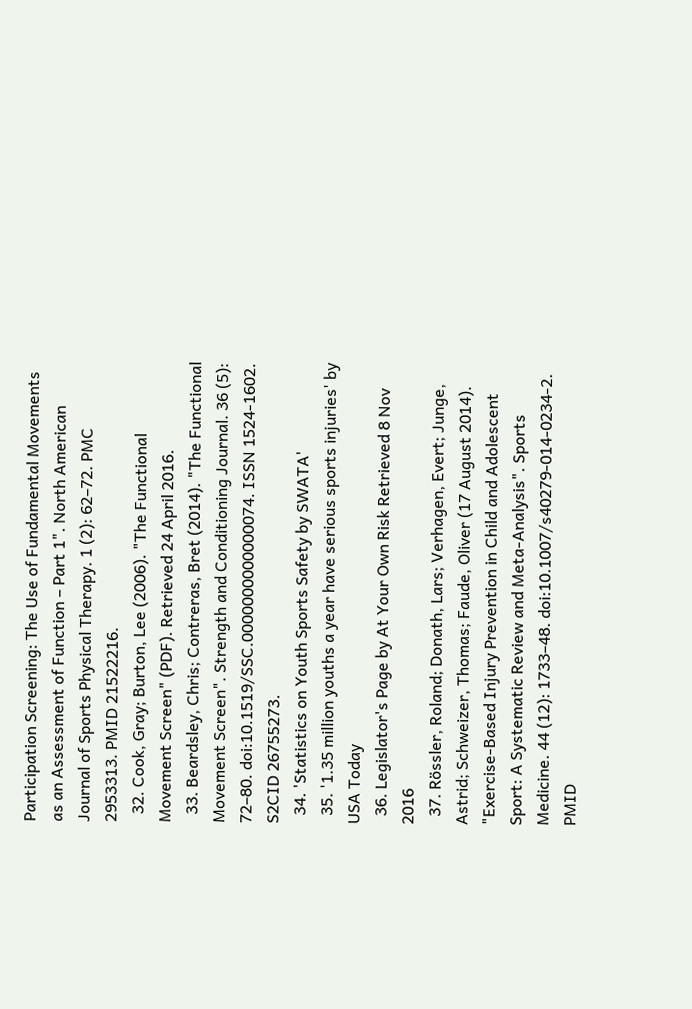Participation Screening: The Use of Fundamental Movements as an Assessment of Function – Part 1". North American Journal of Sports Physical Therapy. 1 (2): 62–72. PMC 2953313. PMID 21522216.
  32. Cook, Gray; Burton, Lee (2006). "The Functional Movement Screen" (PDF). Retrieved 24 April 2016.
  33. Beardsley, Chris; Contreras, Bret (2014). "The Functional Movement Screen". Strength and Conditioning Journal. 36 (5): 72–80. doi:10.1519/SSC.0000000000000074. ISSN 1524-1602. S2CID 26755273.
  34. 'Statistics on Youth Sports Safety by SWATA'
  35. '1.35 million youths a year have serious sports injuries' by USA Today
  36. Legislator's Page by At Your Own Risk Retrieved 8 Nov 2016
  37. Rössler, Roland; Donath, Lars; Verhagen, Evert; Junge, Astrid; Schweizer, Thomas; Faude, Oliver (17 August 2014). "Exercise-Based Injury Prevention in Child and Adolescent Sport: A Systematic Review and Meta-Analysis". Sports Medicine. 44 (12): 1733–48. doi:10.1007/s40279-014-0234-2. PMID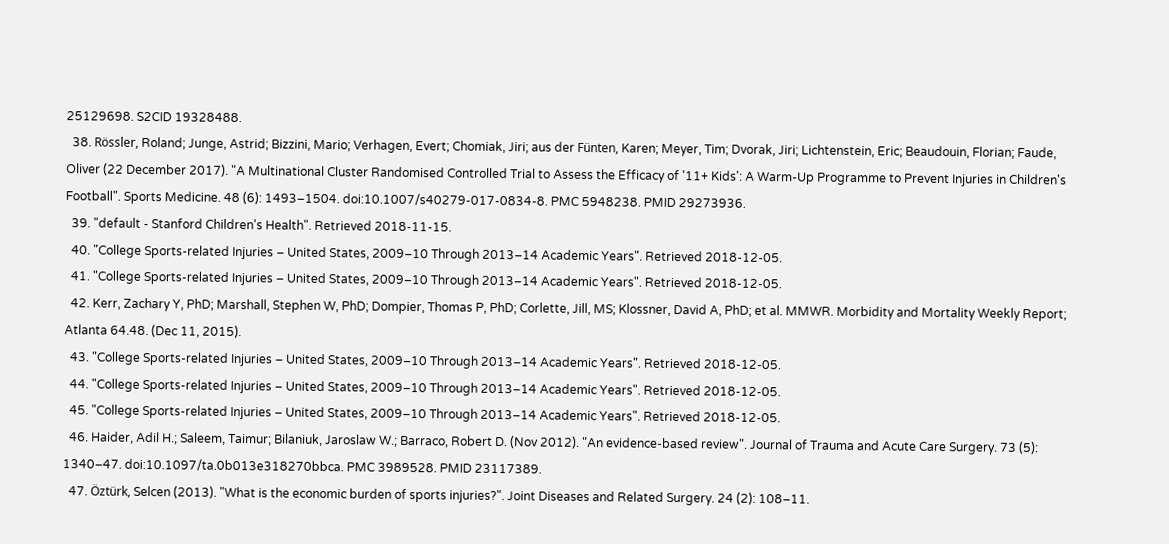25129698. S2CID 19328488.
  38. Rössler, Roland; Junge, Astrid; Bizzini, Mario; Verhagen, Evert; Chomiak, Jiri; aus der Fünten, Karen; Meyer, Tim; Dvorak, Jiri; Lichtenstein, Eric; Beaudouin, Florian; Faude, Oliver (22 December 2017). "A Multinational Cluster Randomised Controlled Trial to Assess the Efficacy of '11+ Kids': A Warm-Up Programme to Prevent Injuries in Children's Football". Sports Medicine. 48 (6): 1493–1504. doi:10.1007/s40279-017-0834-8. PMC 5948238. PMID 29273936.
  39. "default - Stanford Children's Health". Retrieved 2018-11-15.
  40. "College Sports-related Injuries – United States, 2009–10 Through 2013–14 Academic Years". Retrieved 2018-12-05.
  41. "College Sports-related Injuries – United States, 2009–10 Through 2013–14 Academic Years". Retrieved 2018-12-05.
  42. Kerr, Zachary Y, PhD; Marshall, Stephen W, PhD; Dompier, Thomas P, PhD; Corlette, Jill, MS; Klossner, David A, PhD; et al. MMWR. Morbidity and Mortality Weekly Report; Atlanta 64.48. (Dec 11, 2015).
  43. "College Sports-related Injuries – United States, 2009–10 Through 2013–14 Academic Years". Retrieved 2018-12-05.
  44. "College Sports-related Injuries – United States, 2009–10 Through 2013–14 Academic Years". Retrieved 2018-12-05.
  45. "College Sports-related Injuries – United States, 2009–10 Through 2013–14 Academic Years". Retrieved 2018-12-05.
  46. Haider, Adil H.; Saleem, Taimur; Bilaniuk, Jaroslaw W.; Barraco, Robert D. (Nov 2012). "An evidence-based review". Journal of Trauma and Acute Care Surgery. 73 (5): 1340–47. doi:10.1097/ta.0b013e318270bbca. PMC 3989528. PMID 23117389.
  47. Öztürk, Selcen (2013). "What is the economic burden of sports injuries?". Joint Diseases and Related Surgery. 24 (2): 108–11.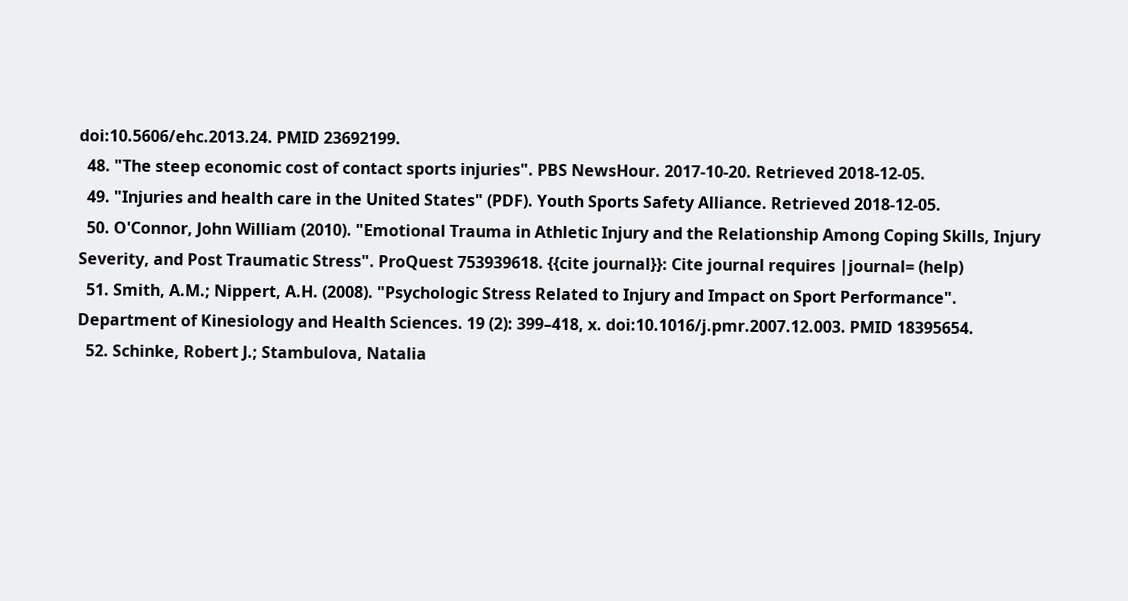doi:10.5606/ehc.2013.24. PMID 23692199.
  48. "The steep economic cost of contact sports injuries". PBS NewsHour. 2017-10-20. Retrieved 2018-12-05.
  49. "Injuries and health care in the United States" (PDF). Youth Sports Safety Alliance. Retrieved 2018-12-05.
  50. O'Connor, John William (2010). "Emotional Trauma in Athletic Injury and the Relationship Among Coping Skills, Injury Severity, and Post Traumatic Stress". ProQuest 753939618. {{cite journal}}: Cite journal requires |journal= (help)
  51. Smith, A.M.; Nippert, A.H. (2008). "Psychologic Stress Related to Injury and Impact on Sport Performance". Department of Kinesiology and Health Sciences. 19 (2): 399–418, x. doi:10.1016/j.pmr.2007.12.003. PMID 18395654.
  52. Schinke, Robert J.; Stambulova, Natalia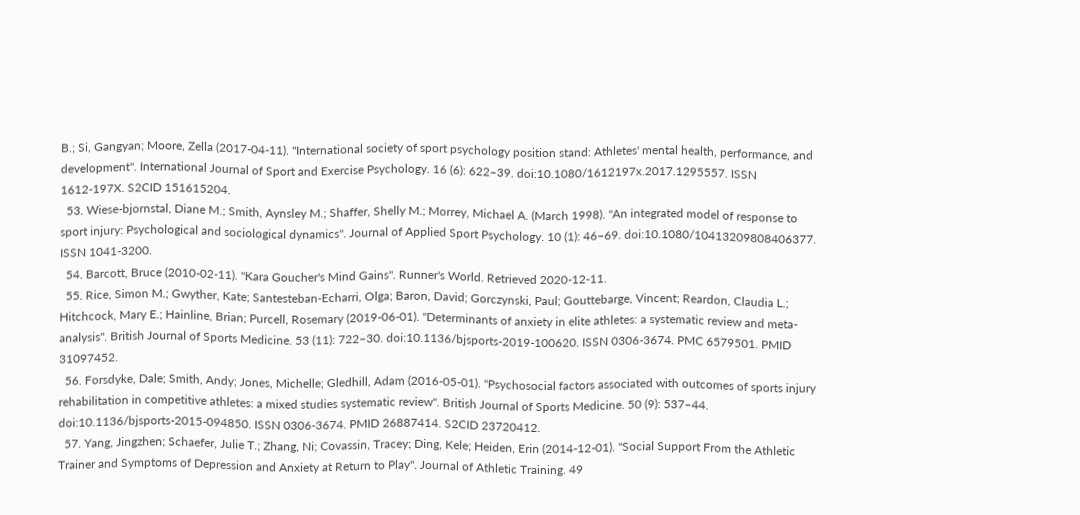B.; Si, Gangyan; Moore, Zella (2017-04-11). "International society of sport psychology position stand: Athletes' mental health, performance, and development". International Journal of Sport and Exercise Psychology. 16 (6): 622–39. doi:10.1080/1612197x.2017.1295557. ISSN 1612-197X. S2CID 151615204.
  53. Wiese-bjornstal, Diane M.; Smith, Aynsley M.; Shaffer, Shelly M.; Morrey, Michael A. (March 1998). "An integrated model of response to sport injury: Psychological and sociological dynamics". Journal of Applied Sport Psychology. 10 (1): 46–69. doi:10.1080/10413209808406377. ISSN 1041-3200.
  54. Barcott, Bruce (2010-02-11). "Kara Goucher's Mind Gains". Runner's World. Retrieved 2020-12-11.
  55. Rice, Simon M.; Gwyther, Kate; Santesteban-Echarri, Olga; Baron, David; Gorczynski, Paul; Gouttebarge, Vincent; Reardon, Claudia L.; Hitchcock, Mary E.; Hainline, Brian; Purcell, Rosemary (2019-06-01). "Determinants of anxiety in elite athletes: a systematic review and meta-analysis". British Journal of Sports Medicine. 53 (11): 722–30. doi:10.1136/bjsports-2019-100620. ISSN 0306-3674. PMC 6579501. PMID 31097452.
  56. Forsdyke, Dale; Smith, Andy; Jones, Michelle; Gledhill, Adam (2016-05-01). "Psychosocial factors associated with outcomes of sports injury rehabilitation in competitive athletes: a mixed studies systematic review". British Journal of Sports Medicine. 50 (9): 537–44. doi:10.1136/bjsports-2015-094850. ISSN 0306-3674. PMID 26887414. S2CID 23720412.
  57. Yang, Jingzhen; Schaefer, Julie T.; Zhang, Ni; Covassin, Tracey; Ding, Kele; Heiden, Erin (2014-12-01). "Social Support From the Athletic Trainer and Symptoms of Depression and Anxiety at Return to Play". Journal of Athletic Training. 49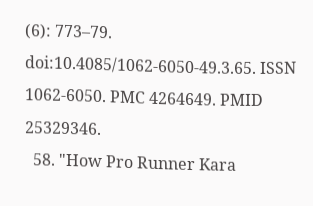(6): 773–79. doi:10.4085/1062-6050-49.3.65. ISSN 1062-6050. PMC 4264649. PMID 25329346.
  58. "How Pro Runner Kara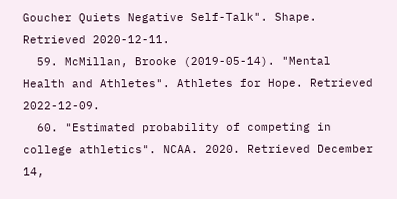Goucher Quiets Negative Self-Talk". Shape. Retrieved 2020-12-11.
  59. McMillan, Brooke (2019-05-14). "Mental Health and Athletes". Athletes for Hope. Retrieved 2022-12-09.
  60. "Estimated probability of competing in college athletics". NCAA. 2020. Retrieved December 14,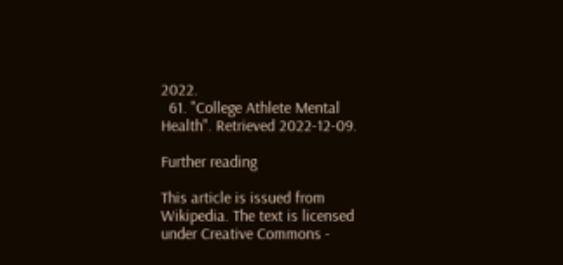2022.
  61. "College Athlete Mental Health". Retrieved 2022-12-09.

Further reading

This article is issued from Wikipedia. The text is licensed under Creative Commons -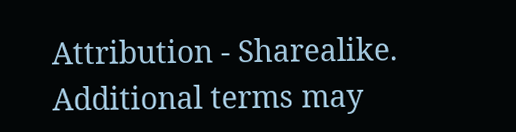Attribution - Sharealike. Additional terms may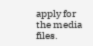apply for the media files.